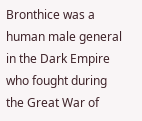Bronthice was a human male general in the Dark Empire who fought during the Great War of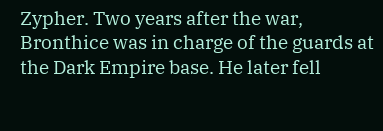Zypher. Two years after the war, Bronthice was in charge of the guards at the Dark Empire base. He later fell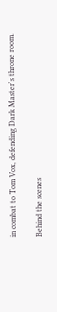in combat to Tom Vox, defending Dark Master's throne room.

Behind the scenes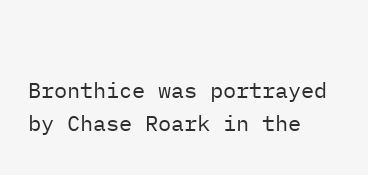Bronthice was portrayed by Chase Roark in the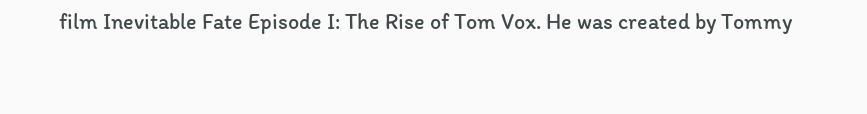film Inevitable Fate Episode I: The Rise of Tom Vox. He was created by Tommy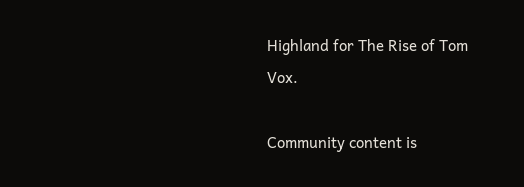Highland for The Rise of Tom Vox.

Community content is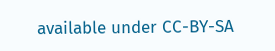available under CC-BY-SA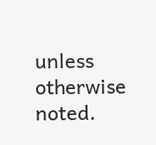unless otherwise noted.